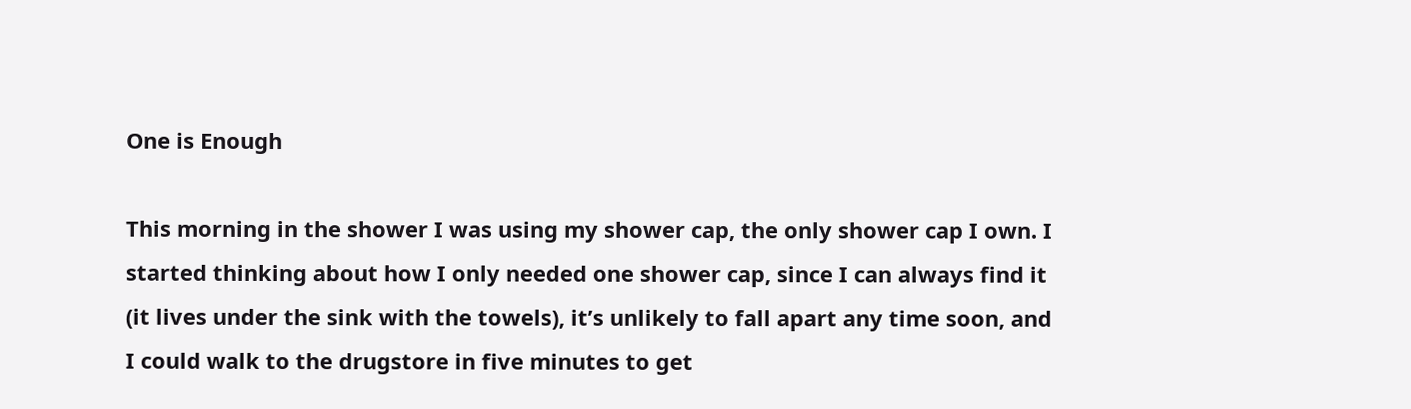One is Enough

This morning in the shower I was using my shower cap, the only shower cap I own. I started thinking about how I only needed one shower cap, since I can always find it (it lives under the sink with the towels), it’s unlikely to fall apart any time soon, and I could walk to the drugstore in five minutes to get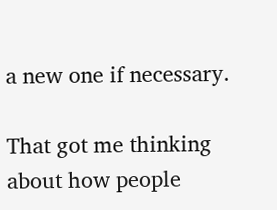a new one if necessary.

That got me thinking about how people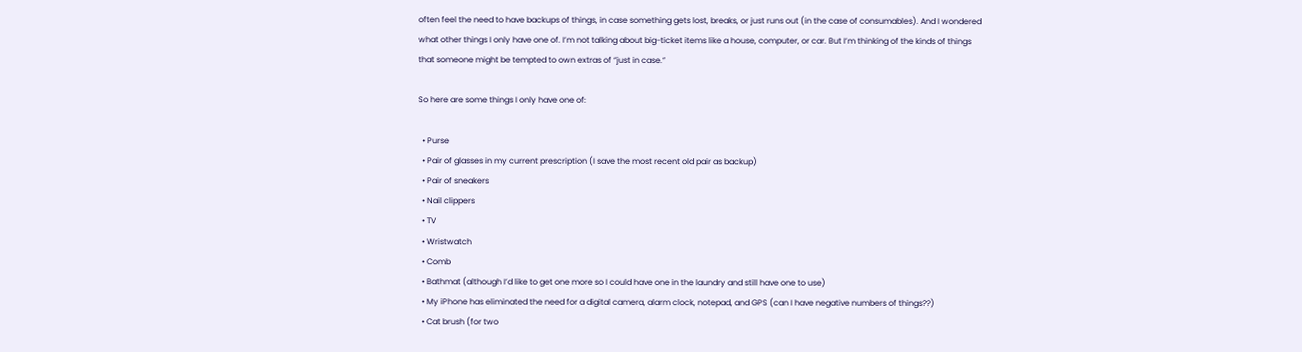often feel the need to have backups of things, in case something gets lost, breaks, or just runs out (in the case of consumables). And I wondered what other things I only have one of. I’m not talking about big-ticket items like a house, computer, or car. But I’m thinking of the kinds of things that someone might be tempted to own extras of “just in case.”

So here are some things I only have one of:

  • Purse
  • Pair of glasses in my current prescription (I save the most recent old pair as backup)
  • Pair of sneakers
  • Nail clippers
  • TV
  • Wristwatch
  • Comb
  • Bathmat (although I’d like to get one more so I could have one in the laundry and still have one to use)
  • My iPhone has eliminated the need for a digital camera, alarm clock, notepad, and GPS (can I have negative numbers of things??)
  • Cat brush (for two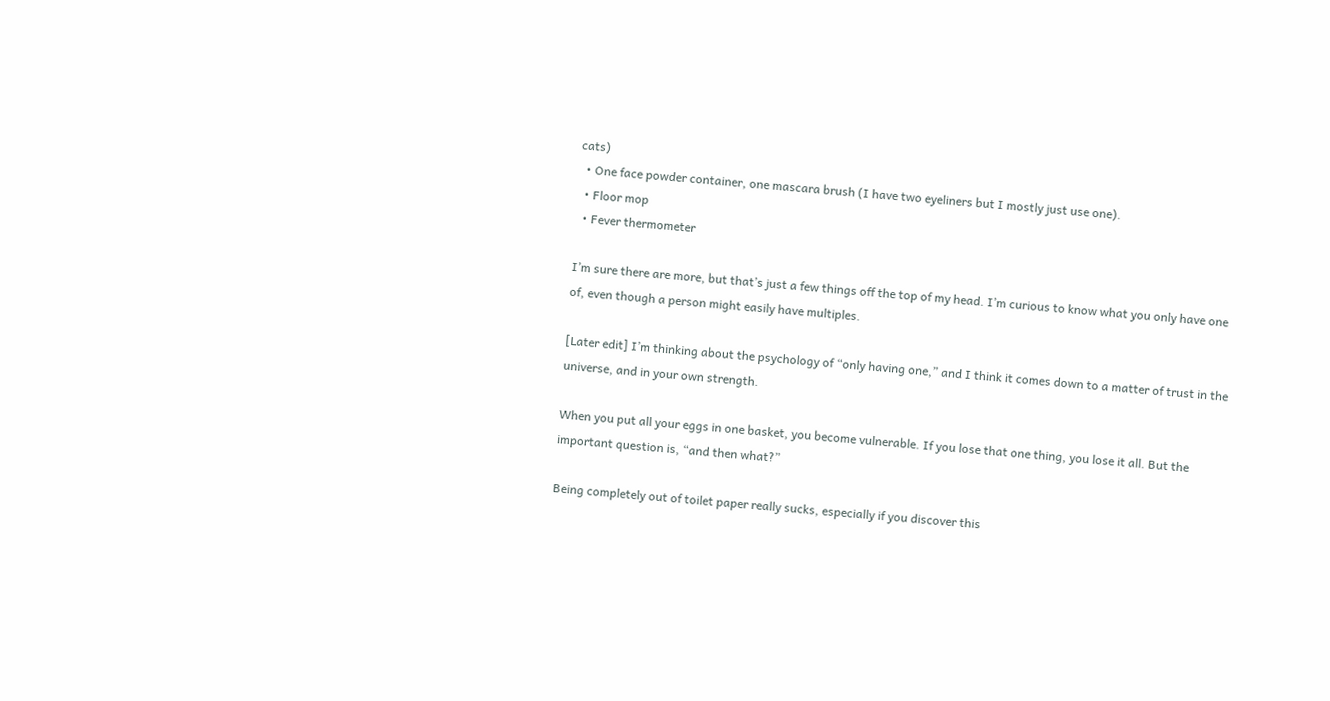cats)
  • One face powder container, one mascara brush (I have two eyeliners but I mostly just use one).
  • Floor mop
  • Fever thermometer

I’m sure there are more, but that’s just a few things off the top of my head. I’m curious to know what you only have one of, even though a person might easily have multiples.

[Later edit] I’m thinking about the psychology of “only having one,” and I think it comes down to a matter of trust in the universe, and in your own strength.

When you put all your eggs in one basket, you become vulnerable. If you lose that one thing, you lose it all. But the important question is, “and then what?”

Being completely out of toilet paper really sucks, especially if you discover this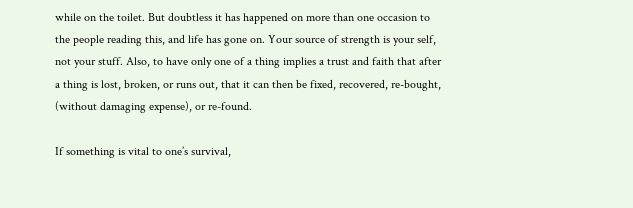while on the toilet. But doubtless it has happened on more than one occasion to the people reading this, and life has gone on. Your source of strength is your self, not your stuff. Also, to have only one of a thing implies a trust and faith that after a thing is lost, broken, or runs out, that it can then be fixed, recovered, re-bought, (without damaging expense), or re-found.

If something is vital to one’s survival,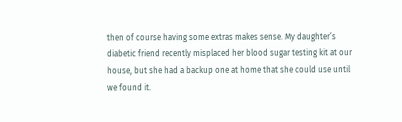then of course having some extras makes sense. My daughter’s diabetic friend recently misplaced her blood sugar testing kit at our house, but she had a backup one at home that she could use until we found it.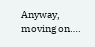Anyway, moving on….